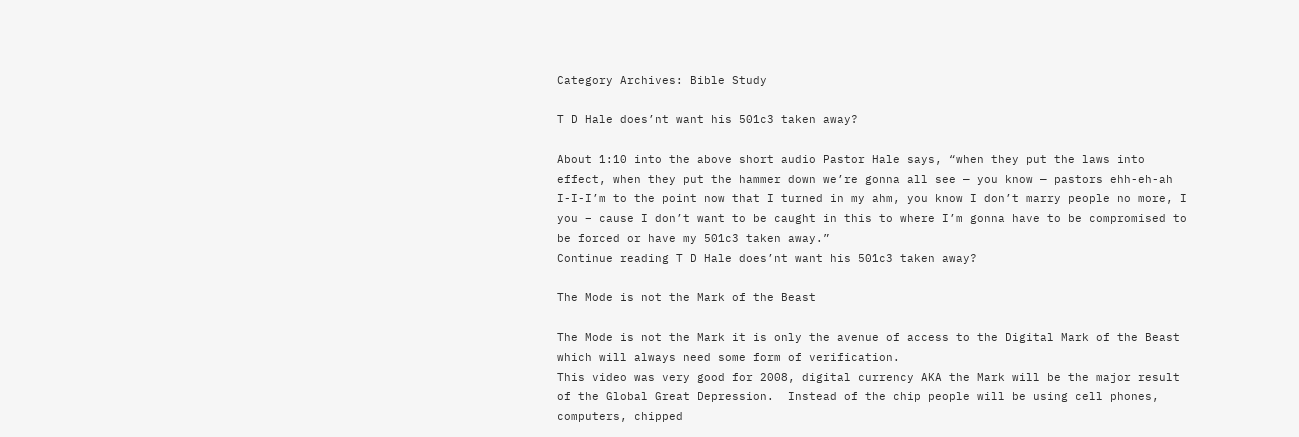Category Archives: Bible Study

T D Hale does’nt want his 501c3 taken away?

About 1:10 into the above short audio Pastor Hale says, “when they put the laws into effect, when they put the hammer down we’re gonna all see — you know — pastors ehh-eh-ah I-I-I’m to the point now that I turned in my ahm, you know I don’t marry people no more, I you – cause I don’t want to be caught in this to where I’m gonna have to be compromised to be forced or have my 501c3 taken away.”
Continue reading T D Hale does’nt want his 501c3 taken away?

The Mode is not the Mark of the Beast

The Mode is not the Mark it is only the avenue of access to the Digital Mark of the Beast which will always need some form of verification.
This video was very good for 2008, digital currency AKA the Mark will be the major result of the Global Great Depression.  Instead of the chip people will be using cell phones, computers, chipped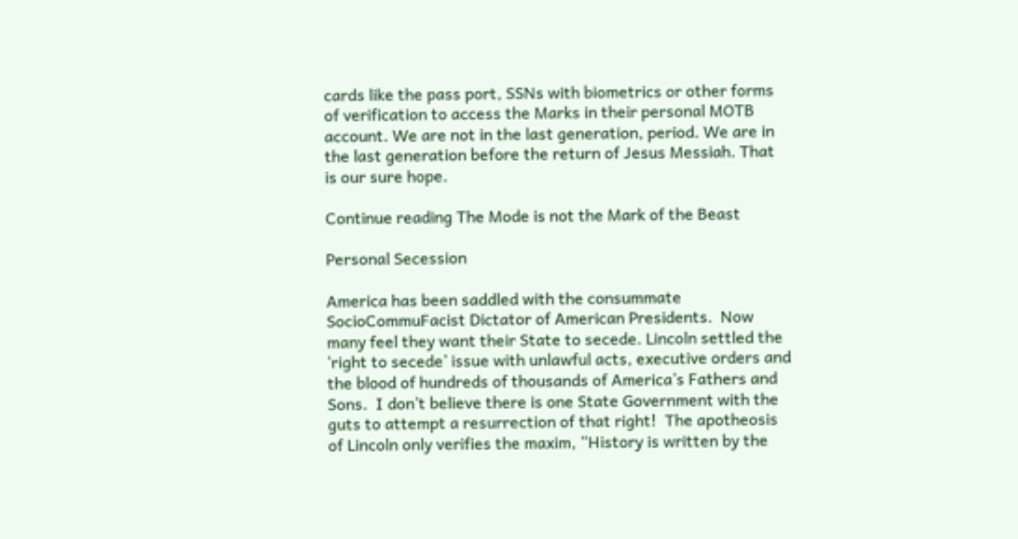cards like the pass port, SSNs with biometrics or other forms of verification to access the Marks in their personal MOTB account. We are not in the last generation, period. We are in the last generation before the return of Jesus Messiah. That is our sure hope.

Continue reading The Mode is not the Mark of the Beast

Personal Secession

America has been saddled with the consummate SocioCommuFacist Dictator of American Presidents.  Now many feel they want their State to secede. Lincoln settled the ‘right to secede’ issue with unlawful acts, executive orders and the blood of hundreds of thousands of America’s Fathers and Sons.  I don’t believe there is one State Government with the guts to attempt a resurrection of that right!  The apotheosis of Lincoln only verifies the maxim, “History is written by the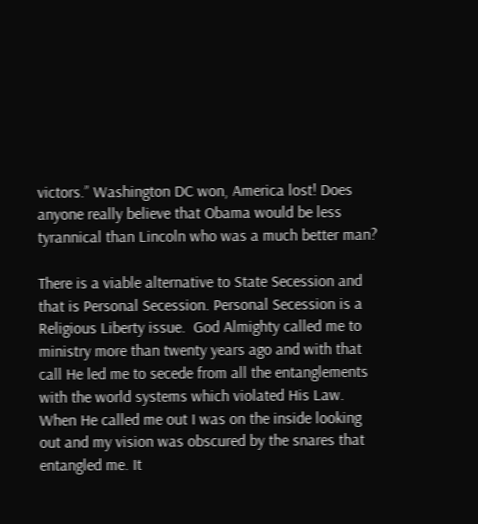victors.” Washington DC won, America lost! Does anyone really believe that Obama would be less tyrannical than Lincoln who was a much better man?

There is a viable alternative to State Secession and that is Personal Secession. Personal Secession is a Religious Liberty issue.  God Almighty called me to ministry more than twenty years ago and with that call He led me to secede from all the entanglements with the world systems which violated His Law.   When He called me out I was on the inside looking out and my vision was obscured by the snares that entangled me. It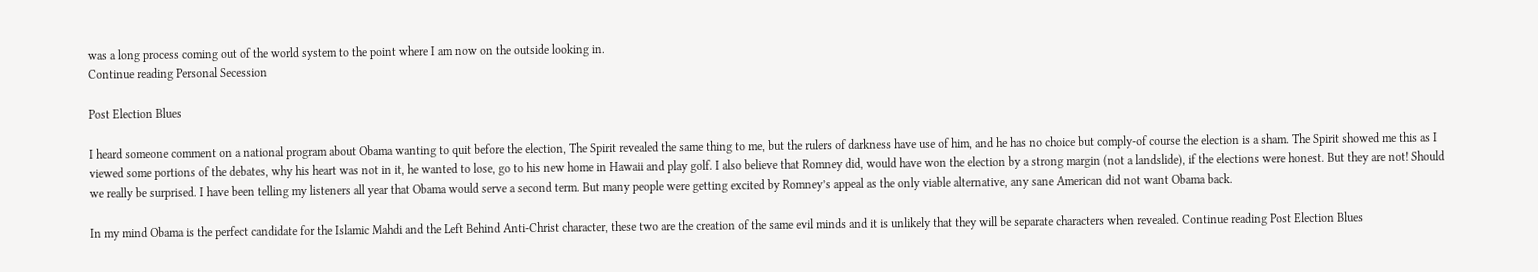was a long process coming out of the world system to the point where I am now on the outside looking in.
Continue reading Personal Secession

Post Election Blues

I heard someone comment on a national program about Obama wanting to quit before the election, The Spirit revealed the same thing to me, but the rulers of darkness have use of him, and he has no choice but comply-of course the election is a sham. The Spirit showed me this as I viewed some portions of the debates, why his heart was not in it, he wanted to lose, go to his new home in Hawaii and play golf. I also believe that Romney did, would have won the election by a strong margin (not a landslide), if the elections were honest. But they are not! Should we really be surprised. I have been telling my listeners all year that Obama would serve a second term. But many people were getting excited by Romney’s appeal as the only viable alternative, any sane American did not want Obama back.

In my mind Obama is the perfect candidate for the Islamic Mahdi and the Left Behind Anti-Christ character, these two are the creation of the same evil minds and it is unlikely that they will be separate characters when revealed. Continue reading Post Election Blues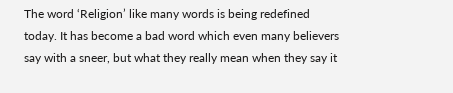The word ‘Religion’ like many words is being redefined today. It has become a bad word which even many believers say with a sneer, but what they really mean when they say it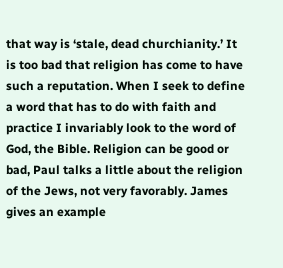that way is ‘stale, dead churchianity.’ It is too bad that religion has come to have such a reputation. When I seek to define a word that has to do with faith and practice I invariably look to the word of God, the Bible. Religion can be good or bad, Paul talks a little about the religion of the Jews, not very favorably. James gives an example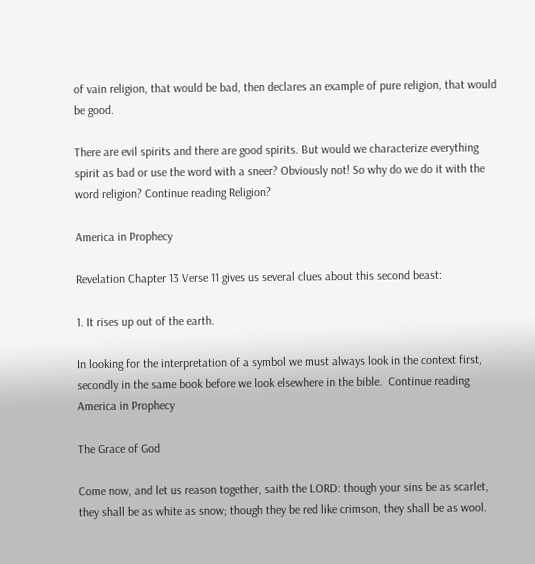of vain religion, that would be bad, then declares an example of pure religion, that would be good.

There are evil spirits and there are good spirits. But would we characterize everything spirit as bad or use the word with a sneer? Obviously not! So why do we do it with the word religion? Continue reading Religion?

America in Prophecy

Revelation Chapter 13 Verse 11 gives us several clues about this second beast:

1. It rises up out of the earth.

In looking for the interpretation of a symbol we must always look in the context first, secondly in the same book before we look elsewhere in the bible.  Continue reading America in Prophecy

The Grace of God

Come now, and let us reason together, saith the LORD: though your sins be as scarlet, they shall be as white as snow; though they be red like crimson, they shall be as wool.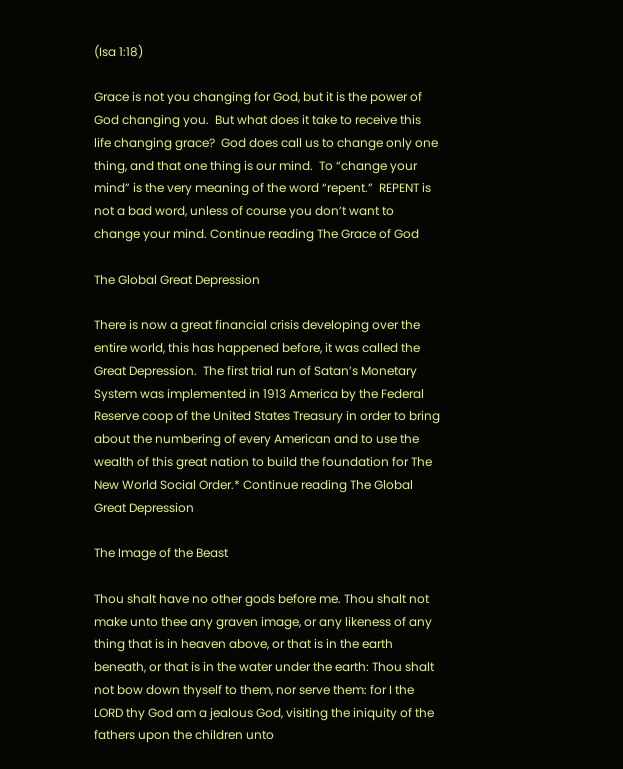(Isa 1:18)

Grace is not you changing for God, but it is the power of God changing you.  But what does it take to receive this life changing grace?  God does call us to change only one thing, and that one thing is our mind.  To “change your mind” is the very meaning of the word “repent.”  REPENT is not a bad word, unless of course you don’t want to change your mind. Continue reading The Grace of God

The Global Great Depression

There is now a great financial crisis developing over the entire world, this has happened before, it was called the Great Depression.  The first trial run of Satan’s Monetary System was implemented in 1913 America by the Federal Reserve coop of the United States Treasury in order to bring about the numbering of every American and to use the wealth of this great nation to build the foundation for The New World Social Order.* Continue reading The Global Great Depression

The Image of the Beast

Thou shalt have no other gods before me. Thou shalt not make unto thee any graven image, or any likeness of any thing that is in heaven above, or that is in the earth beneath, or that is in the water under the earth: Thou shalt not bow down thyself to them, nor serve them: for I the LORD thy God am a jealous God, visiting the iniquity of the fathers upon the children unto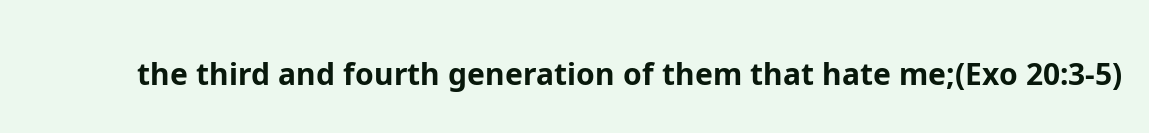the third and fourth generation of them that hate me;(Exo 20:3-5)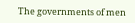The governments of men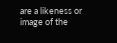are a likeness or image of the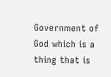Government of God which is a thing that is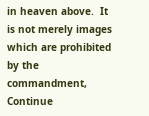in heaven above.  It is not merely images which are prohibited by the commandment, Continue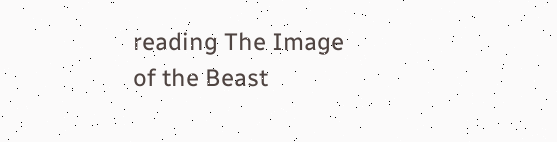reading The Image of the Beast